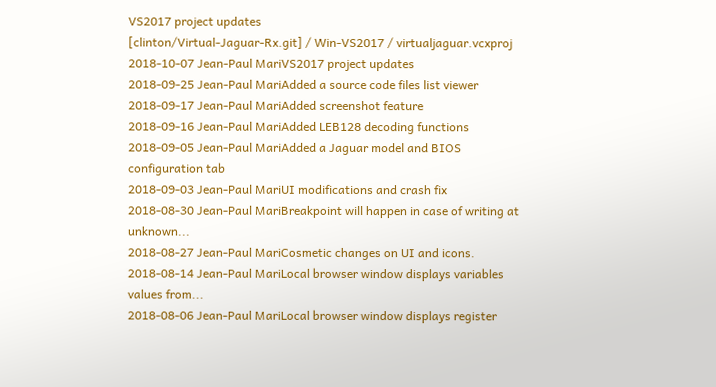VS2017 project updates
[clinton/Virtual-Jaguar-Rx.git] / Win-VS2017 / virtualjaguar.vcxproj
2018-10-07 Jean-Paul MariVS2017 project updates
2018-09-25 Jean-Paul MariAdded a source code files list viewer
2018-09-17 Jean-Paul MariAdded screenshot feature
2018-09-16 Jean-Paul MariAdded LEB128 decoding functions
2018-09-05 Jean-Paul MariAdded a Jaguar model and BIOS configuration tab
2018-09-03 Jean-Paul MariUI modifications and crash fix
2018-08-30 Jean-Paul MariBreakpoint will happen in case of writing at unknown...
2018-08-27 Jean-Paul MariCosmetic changes on UI and icons.
2018-08-14 Jean-Paul MariLocal browser window displays variables values from...
2018-08-06 Jean-Paul MariLocal browser window displays register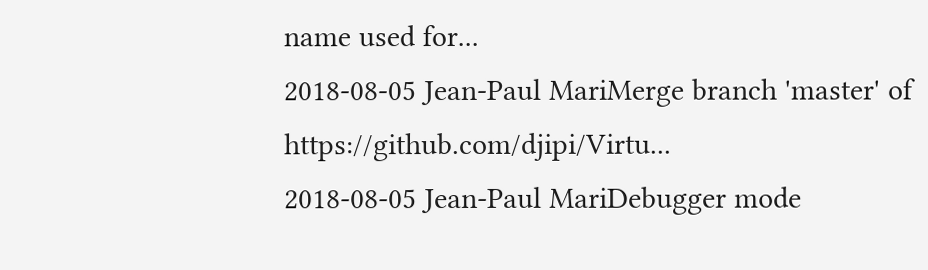name used for...
2018-08-05 Jean-Paul MariMerge branch 'master' of https://github.com/djipi/Virtu...
2018-08-05 Jean-Paul MariDebugger mode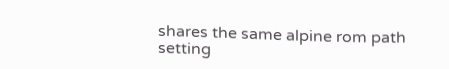shares the same alpine rom path setting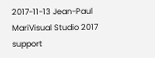2017-11-13 Jean-Paul MariVisual Studio 2017 support